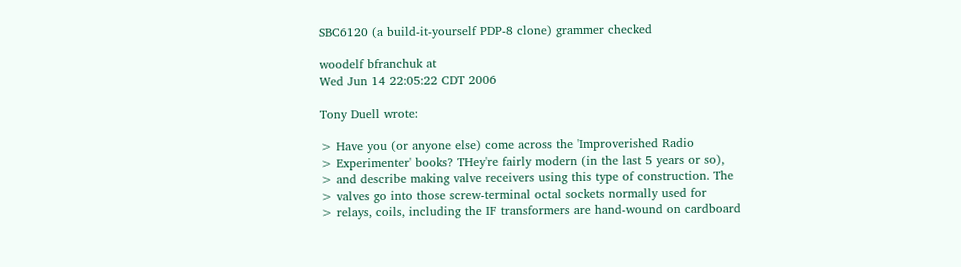SBC6120 (a build-it-yourself PDP-8 clone) grammer checked

woodelf bfranchuk at
Wed Jun 14 22:05:22 CDT 2006

Tony Duell wrote:

> Have you (or anyone else) come across the 'Improverished Radio
> Experimenter' books? THey're fairly modern (in the last 5 years or so),
> and describe making valve receivers using this type of construction. The
> valves go into those screw-terminal octal sockets normally used for
> relays, coils, including the IF transformers are hand-wound on cardboard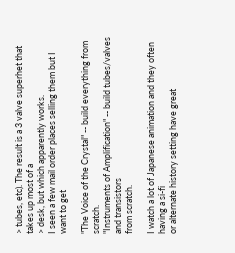> tubes, etc). The result is a 3 valve superhet that takes up most of a
> desk, but which apparently works.
I seen a few mail order places selling them but I want to get

"The Voice of the Crystal" -- build everything from scratch.
"Instruments of Amplification" -- build tubes/valves and transistors
from scratch.

I watch a lot of Japanese animation and they often having a si-fi
or alternate history setting have great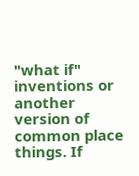"what if" inventions or
another version of common place things. If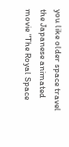you like older space travel
the Japanese animated movie "The Royal Space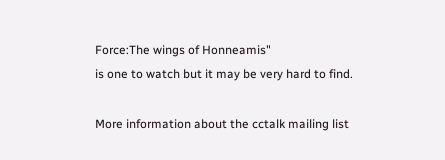Force:The wings of Honneamis"
is one to watch but it may be very hard to find.

More information about the cctalk mailing list